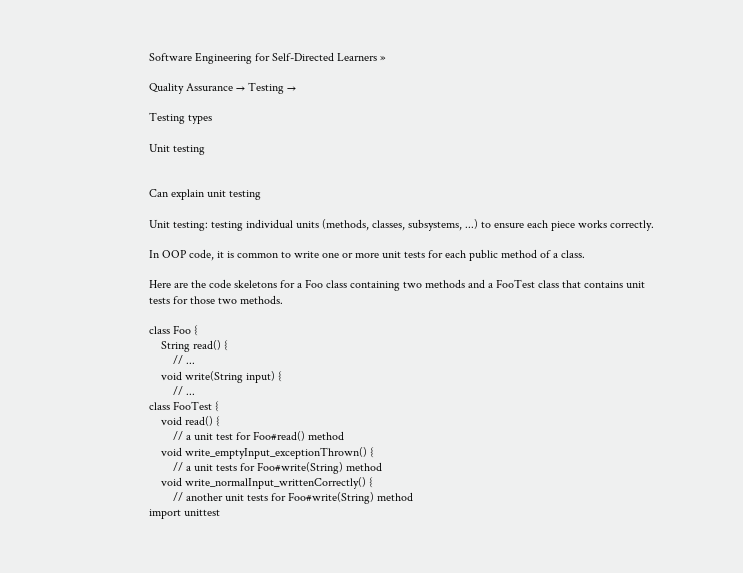Software Engineering for Self-Directed Learners »

Quality Assurance → Testing →

Testing types

Unit testing


Can explain unit testing

Unit testing: testing individual units (methods, classes, subsystems, ...) to ensure each piece works correctly.

In OOP code, it is common to write one or more unit tests for each public method of a class.

Here are the code skeletons for a Foo class containing two methods and a FooTest class that contains unit tests for those two methods.

class Foo {
    String read() {
        // ...
    void write(String input) {
        // ...
class FooTest {
    void read() {
        // a unit test for Foo#read() method
    void write_emptyInput_exceptionThrown() {
        // a unit tests for Foo#write(String) method
    void write_normalInput_writtenCorrectly() {
        // another unit tests for Foo#write(String) method
import unittest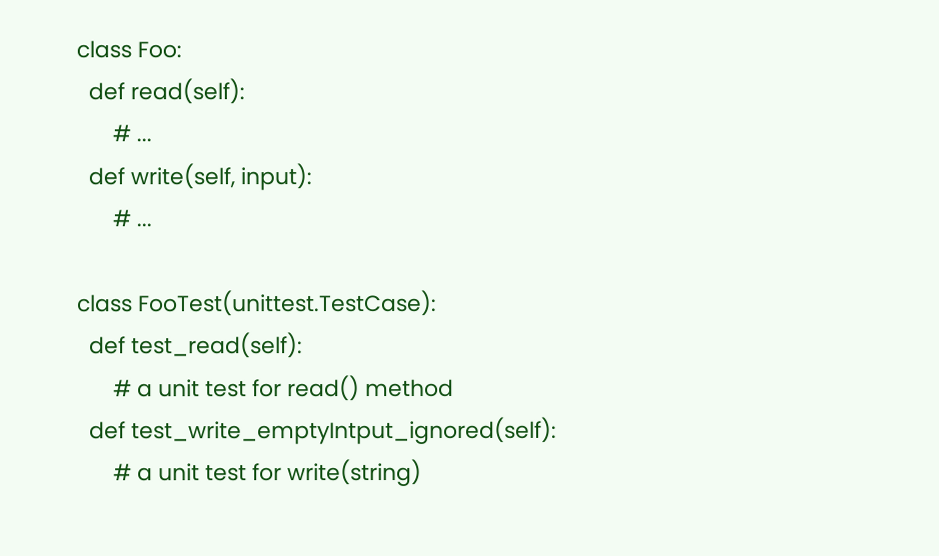class Foo:
  def read(self):
      # ...
  def write(self, input):
      # ...

class FooTest(unittest.TestCase):
  def test_read(self):
      # a unit test for read() method
  def test_write_emptyIntput_ignored(self):
      # a unit test for write(string)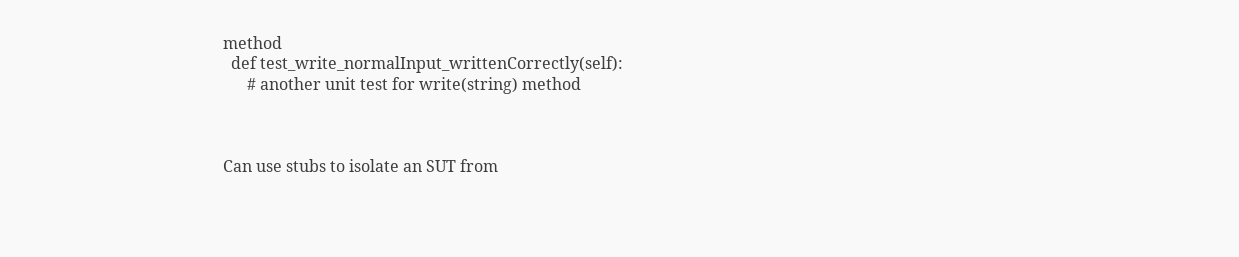method
  def test_write_normalInput_writtenCorrectly(self):
      # another unit test for write(string) method



Can use stubs to isolate an SUT from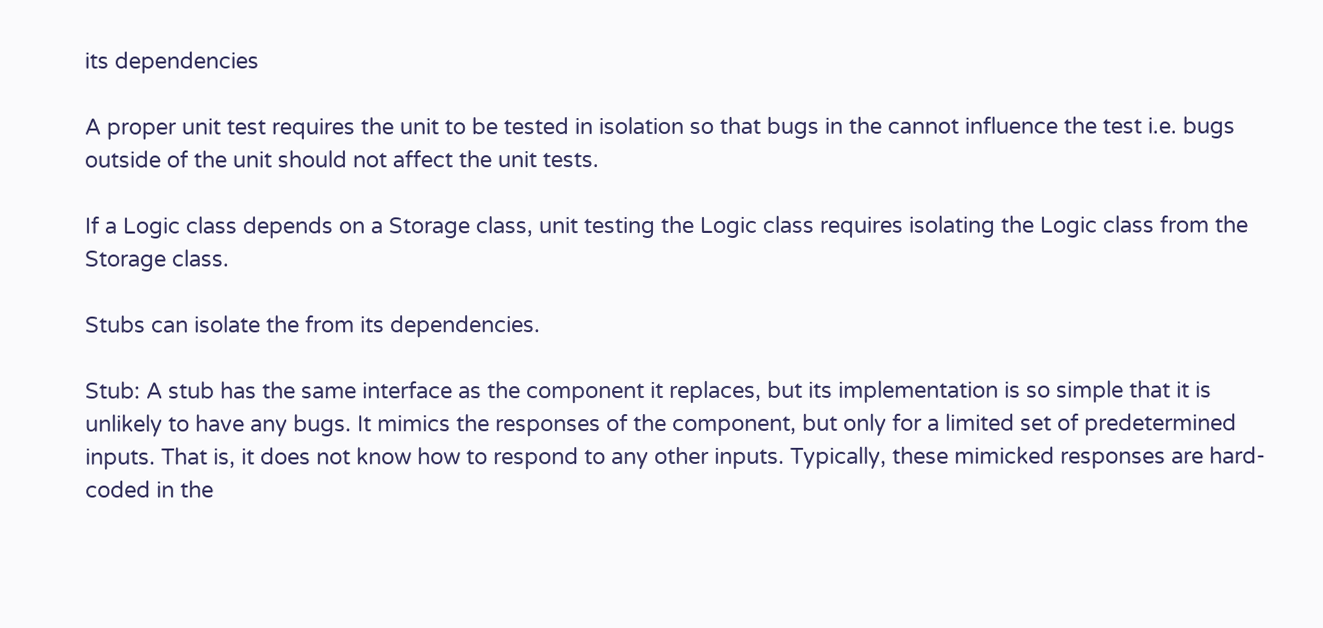its dependencies

A proper unit test requires the unit to be tested in isolation so that bugs in the cannot influence the test i.e. bugs outside of the unit should not affect the unit tests.

If a Logic class depends on a Storage class, unit testing the Logic class requires isolating the Logic class from the Storage class.

Stubs can isolate the from its dependencies.

Stub: A stub has the same interface as the component it replaces, but its implementation is so simple that it is unlikely to have any bugs. It mimics the responses of the component, but only for a limited set of predetermined inputs. That is, it does not know how to respond to any other inputs. Typically, these mimicked responses are hard-coded in the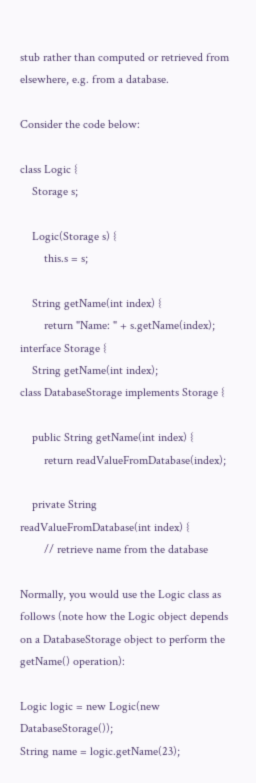stub rather than computed or retrieved from elsewhere, e.g. from a database.

Consider the code below:

class Logic {
    Storage s;

    Logic(Storage s) {
        this.s = s;

    String getName(int index) {
        return "Name: " + s.getName(index);
interface Storage {
    String getName(int index);
class DatabaseStorage implements Storage {

    public String getName(int index) {
        return readValueFromDatabase(index);

    private String readValueFromDatabase(int index) {
        // retrieve name from the database

Normally, you would use the Logic class as follows (note how the Logic object depends on a DatabaseStorage object to perform the getName() operation):

Logic logic = new Logic(new DatabaseStorage());
String name = logic.getName(23);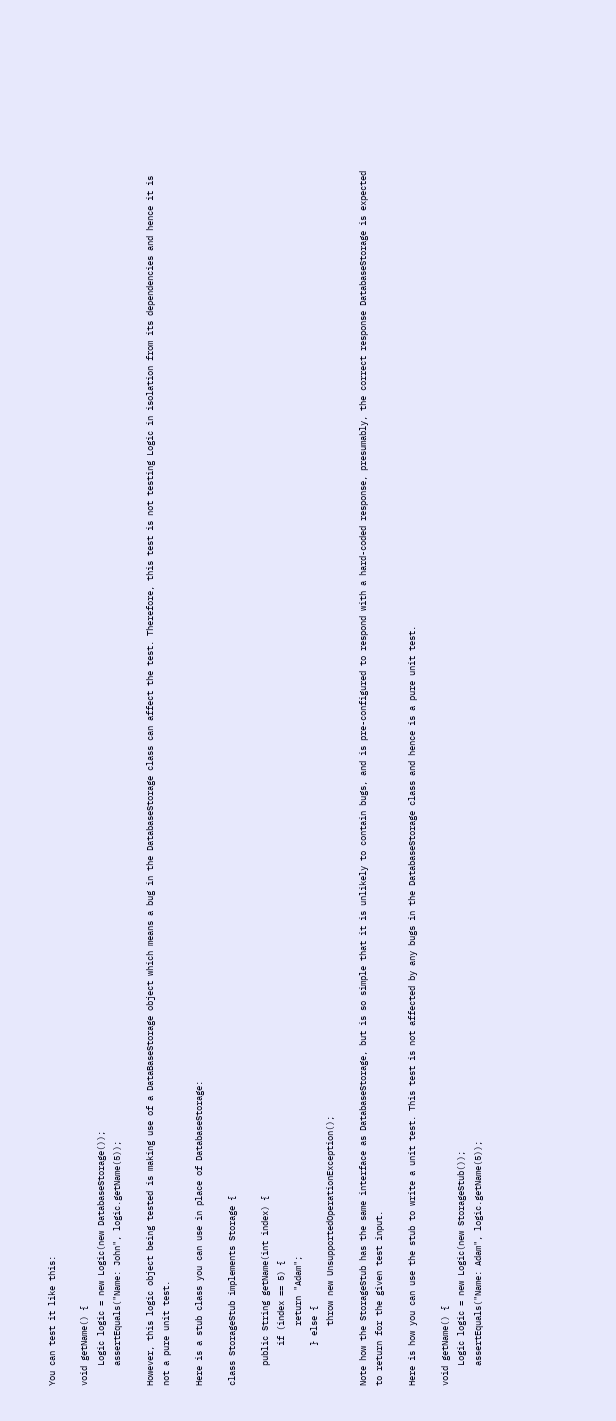You can test it like this:

void getName() {
    Logic logic = new Logic(new DatabaseStorage());
    assertEquals("Name: John", logic.getName(5));

However, this logic object being tested is making use of a DataBaseStorage object which means a bug in the DatabaseStorage class can affect the test. Therefore, this test is not testing Logic in isolation from its dependencies and hence it is not a pure unit test.

Here is a stub class you can use in place of DatabaseStorage:

class StorageStub implements Storage {

    public String getName(int index) {
        if (index == 5) {
            return "Adam";
        } else {
            throw new UnsupportedOperationException();

Note how the StorageStub has the same interface as DatabaseStorage, but is so simple that it is unlikely to contain bugs, and is pre-configured to respond with a hard-coded response, presumably, the correct response DatabaseStorage is expected to return for the given test input.

Here is how you can use the stub to write a unit test. This test is not affected by any bugs in the DatabaseStorage class and hence is a pure unit test.

void getName() {
    Logic logic = new Logic(new StorageStub());
    assertEquals("Name: Adam", logic.getName(5));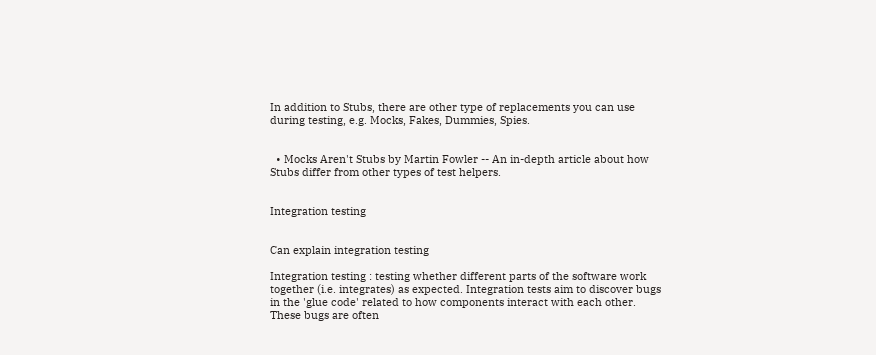In addition to Stubs, there are other type of replacements you can use during testing, e.g. Mocks, Fakes, Dummies, Spies.


  • Mocks Aren't Stubs by Martin Fowler -- An in-depth article about how Stubs differ from other types of test helpers.


Integration testing


Can explain integration testing

Integration testing : testing whether different parts of the software work together (i.e. integrates) as expected. Integration tests aim to discover bugs in the 'glue code' related to how components interact with each other. These bugs are often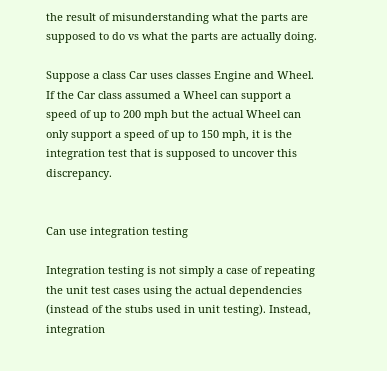the result of misunderstanding what the parts are supposed to do vs what the parts are actually doing.

Suppose a class Car uses classes Engine and Wheel. If the Car class assumed a Wheel can support a speed of up to 200 mph but the actual Wheel can only support a speed of up to 150 mph, it is the integration test that is supposed to uncover this discrepancy.


Can use integration testing

Integration testing is not simply a case of repeating the unit test cases using the actual dependencies (instead of the stubs used in unit testing). Instead, integration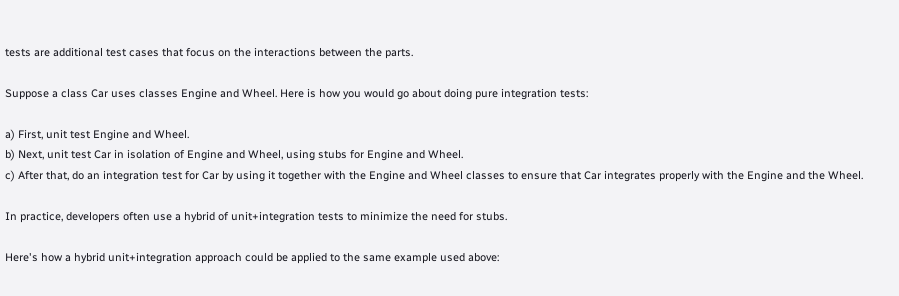tests are additional test cases that focus on the interactions between the parts.

Suppose a class Car uses classes Engine and Wheel. Here is how you would go about doing pure integration tests:

a) First, unit test Engine and Wheel.
b) Next, unit test Car in isolation of Engine and Wheel, using stubs for Engine and Wheel.
c) After that, do an integration test for Car by using it together with the Engine and Wheel classes to ensure that Car integrates properly with the Engine and the Wheel.

In practice, developers often use a hybrid of unit+integration tests to minimize the need for stubs.

Here's how a hybrid unit+integration approach could be applied to the same example used above: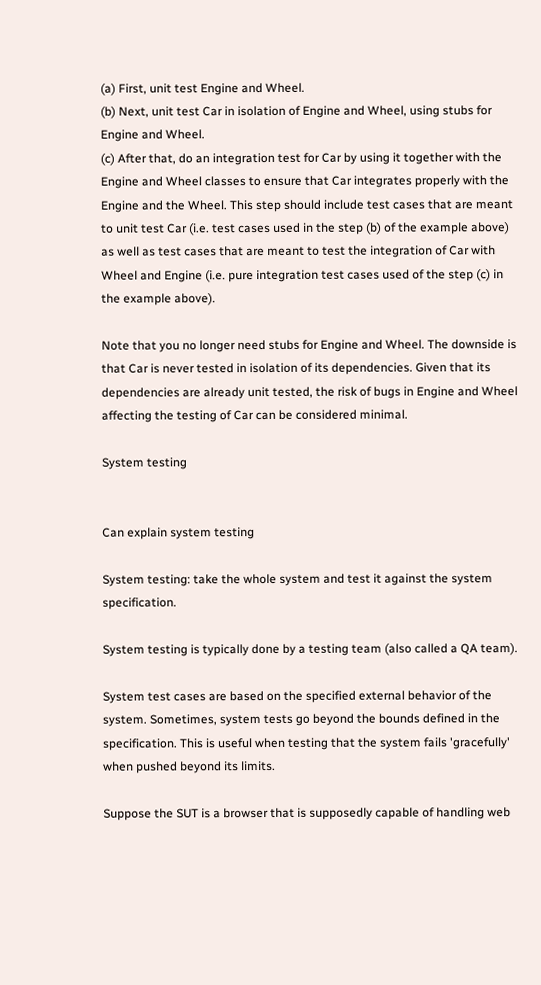(a) First, unit test Engine and Wheel.
(b) Next, unit test Car in isolation of Engine and Wheel, using stubs for Engine and Wheel.
(c) After that, do an integration test for Car by using it together with the Engine and Wheel classes to ensure that Car integrates properly with the Engine and the Wheel. This step should include test cases that are meant to unit test Car (i.e. test cases used in the step (b) of the example above) as well as test cases that are meant to test the integration of Car with Wheel and Engine (i.e. pure integration test cases used of the step (c) in the example above).

Note that you no longer need stubs for Engine and Wheel. The downside is that Car is never tested in isolation of its dependencies. Given that its dependencies are already unit tested, the risk of bugs in Engine and Wheel affecting the testing of Car can be considered minimal.

System testing


Can explain system testing

System testing: take the whole system and test it against the system specification.

System testing is typically done by a testing team (also called a QA team).

System test cases are based on the specified external behavior of the system. Sometimes, system tests go beyond the bounds defined in the specification. This is useful when testing that the system fails 'gracefully' when pushed beyond its limits.

Suppose the SUT is a browser that is supposedly capable of handling web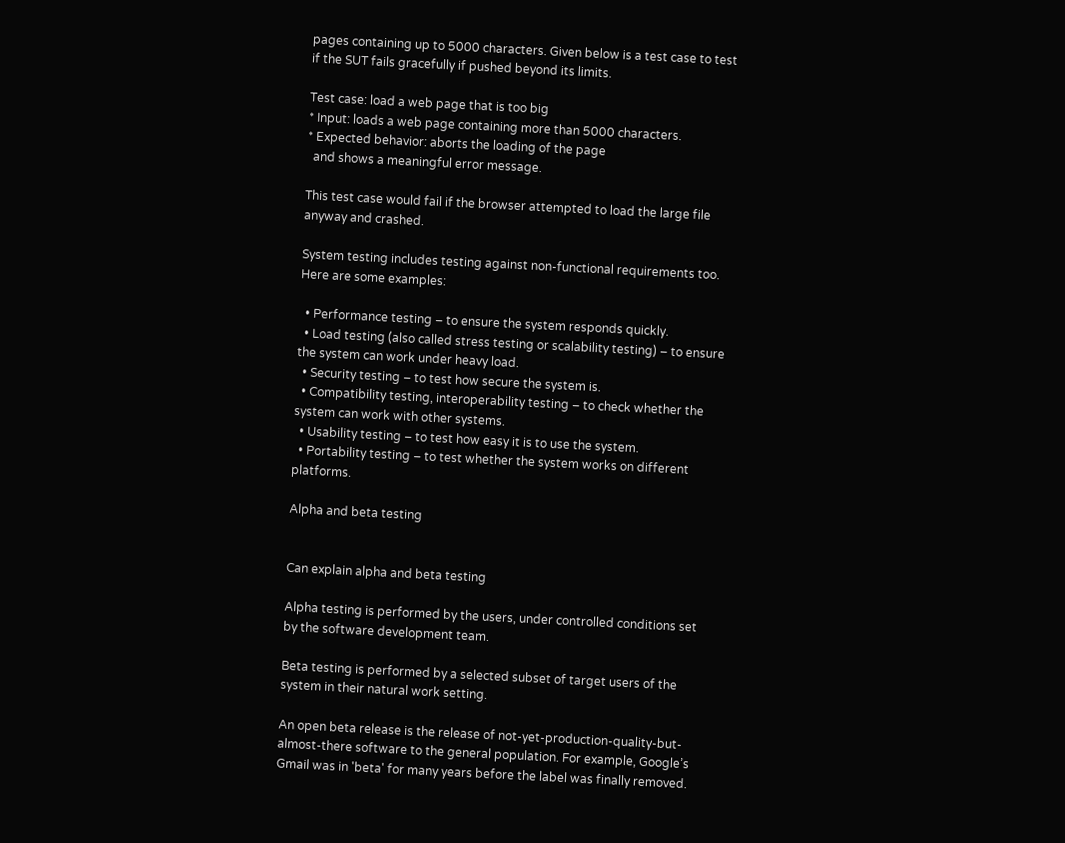pages containing up to 5000 characters. Given below is a test case to test if the SUT fails gracefully if pushed beyond its limits.

Test case: load a web page that is too big
* Input: loads a web page containing more than 5000 characters.
* Expected behavior: aborts the loading of the page
  and shows a meaningful error message.

This test case would fail if the browser attempted to load the large file anyway and crashed.

System testing includes testing against non-functional requirements too. Here are some examples:

  • Performance testing – to ensure the system responds quickly.
  • Load testing (also called stress testing or scalability testing) – to ensure the system can work under heavy load.
  • Security testing – to test how secure the system is.
  • Compatibility testing, interoperability testing – to check whether the system can work with other systems.
  • Usability testing – to test how easy it is to use the system.
  • Portability testing – to test whether the system works on different platforms.

Alpha and beta testing


Can explain alpha and beta testing

Alpha testing is performed by the users, under controlled conditions set by the software development team.

Beta testing is performed by a selected subset of target users of the system in their natural work setting.

An open beta release is the release of not-yet-production-quality-but-almost-there software to the general population. For example, Google’s Gmail was in 'beta' for many years before the label was finally removed.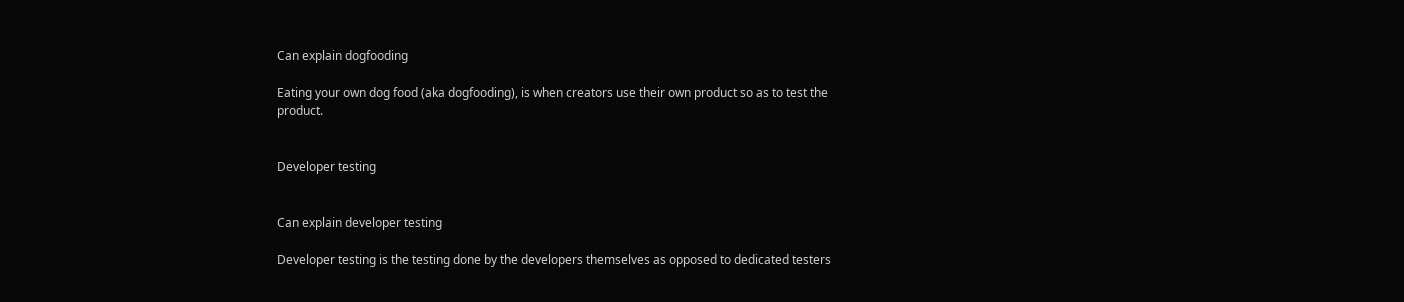Can explain dogfooding

Eating your own dog food (aka dogfooding), is when creators use their own product so as to test the product.


Developer testing


Can explain developer testing

Developer testing is the testing done by the developers themselves as opposed to dedicated testers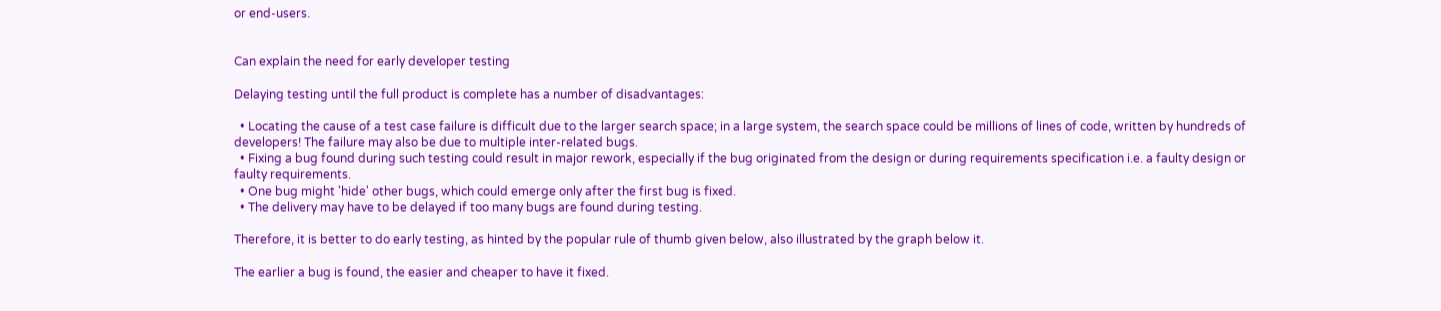or end-users.


Can explain the need for early developer testing

Delaying testing until the full product is complete has a number of disadvantages:

  • Locating the cause of a test case failure is difficult due to the larger search space; in a large system, the search space could be millions of lines of code, written by hundreds of developers! The failure may also be due to multiple inter-related bugs.
  • Fixing a bug found during such testing could result in major rework, especially if the bug originated from the design or during requirements specification i.e. a faulty design or faulty requirements.
  • One bug might 'hide' other bugs, which could emerge only after the first bug is fixed.
  • The delivery may have to be delayed if too many bugs are found during testing.

Therefore, it is better to do early testing, as hinted by the popular rule of thumb given below, also illustrated by the graph below it.

The earlier a bug is found, the easier and cheaper to have it fixed.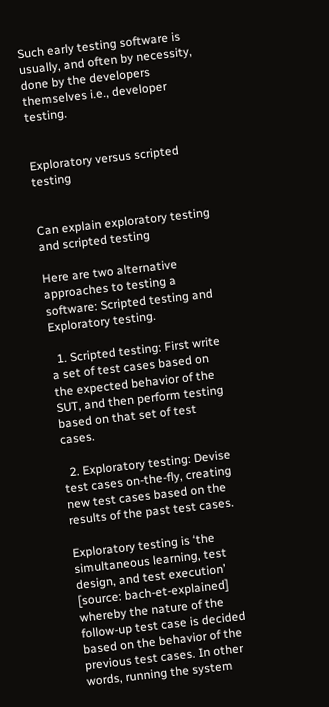Such early testing software is usually, and often by necessity, done by the developers themselves i.e., developer testing.


Exploratory versus scripted testing


Can explain exploratory testing and scripted testing

Here are two alternative approaches to testing a software: Scripted testing and Exploratory testing.

  1. Scripted testing: First write a set of test cases based on the expected behavior of the SUT, and then perform testing based on that set of test cases.

  2. Exploratory testing: Devise test cases on-the-fly, creating new test cases based on the results of the past test cases.

Exploratory testing is ‘the simultaneous learning, test design, and test execution’ [source: bach-et-explained] whereby the nature of the follow-up test case is decided based on the behavior of the previous test cases. In other words, running the system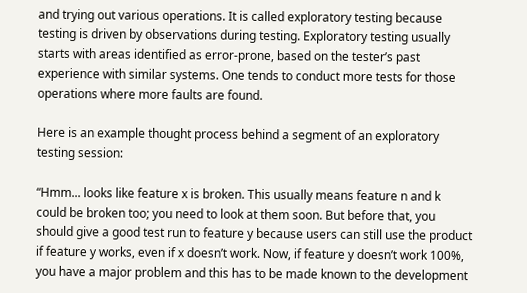and trying out various operations. It is called exploratory testing because testing is driven by observations during testing. Exploratory testing usually starts with areas identified as error-prone, based on the tester’s past experience with similar systems. One tends to conduct more tests for those operations where more faults are found.

Here is an example thought process behind a segment of an exploratory testing session:

“Hmm... looks like feature x is broken. This usually means feature n and k could be broken too; you need to look at them soon. But before that, you should give a good test run to feature y because users can still use the product if feature y works, even if x doesn’t work. Now, if feature y doesn’t work 100%, you have a major problem and this has to be made known to the development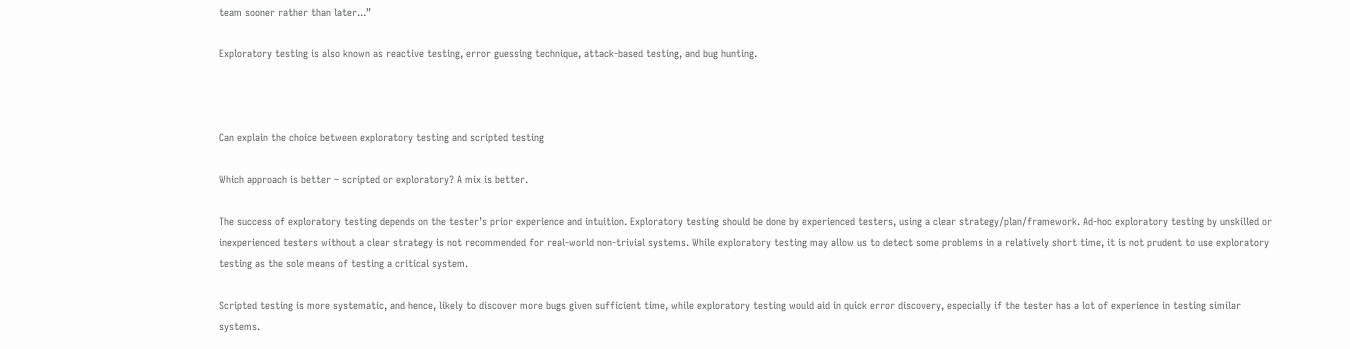team sooner rather than later...”

Exploratory testing is also known as reactive testing, error guessing technique, attack-based testing, and bug hunting.



Can explain the choice between exploratory testing and scripted testing

Which approach is better – scripted or exploratory? A mix is better.

The success of exploratory testing depends on the tester’s prior experience and intuition. Exploratory testing should be done by experienced testers, using a clear strategy/plan/framework. Ad-hoc exploratory testing by unskilled or inexperienced testers without a clear strategy is not recommended for real-world non-trivial systems. While exploratory testing may allow us to detect some problems in a relatively short time, it is not prudent to use exploratory testing as the sole means of testing a critical system.

Scripted testing is more systematic, and hence, likely to discover more bugs given sufficient time, while exploratory testing would aid in quick error discovery, especially if the tester has a lot of experience in testing similar systems.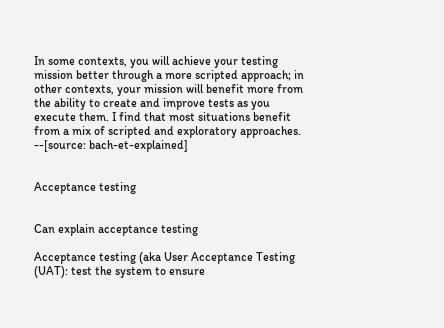In some contexts, you will achieve your testing mission better through a more scripted approach; in other contexts, your mission will benefit more from the ability to create and improve tests as you execute them. I find that most situations benefit from a mix of scripted and exploratory approaches. --[source: bach-et-explained]


Acceptance testing


Can explain acceptance testing

Acceptance testing (aka User Acceptance Testing (UAT): test the system to ensure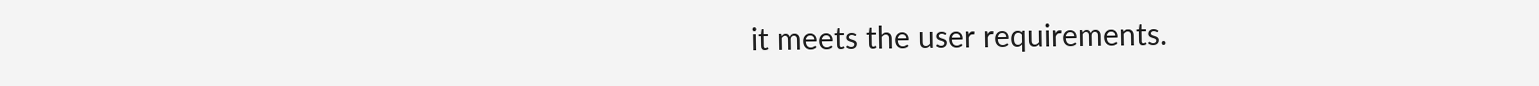it meets the user requirements.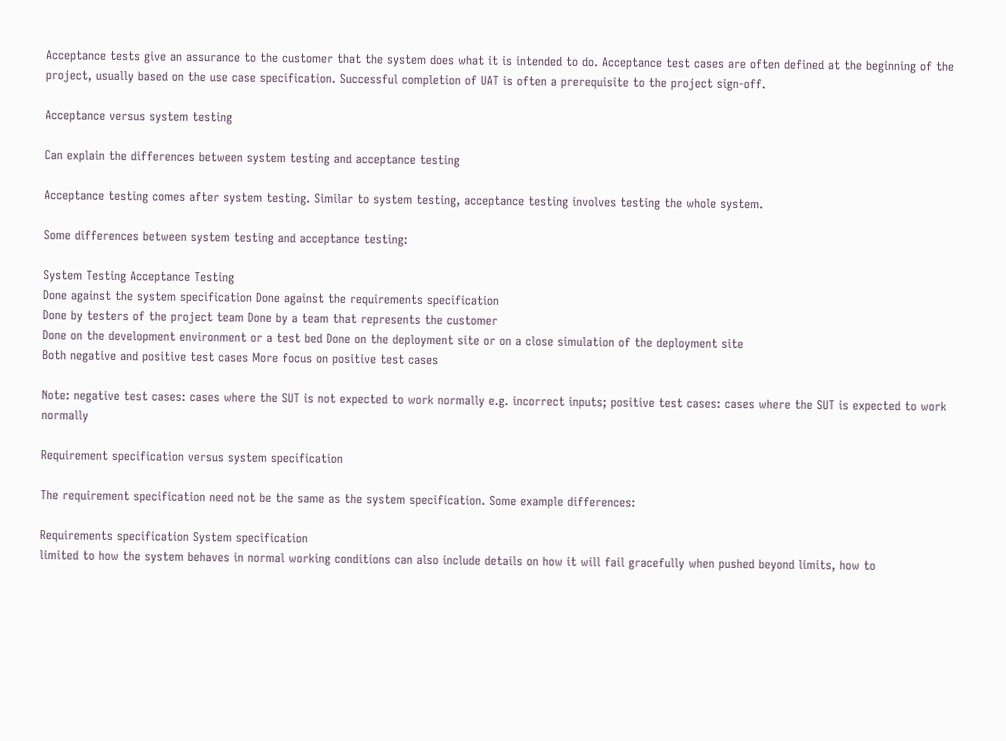Acceptance tests give an assurance to the customer that the system does what it is intended to do. Acceptance test cases are often defined at the beginning of the project, usually based on the use case specification. Successful completion of UAT is often a prerequisite to the project sign-off.

Acceptance versus system testing

Can explain the differences between system testing and acceptance testing

Acceptance testing comes after system testing. Similar to system testing, acceptance testing involves testing the whole system.

Some differences between system testing and acceptance testing:

System Testing Acceptance Testing
Done against the system specification Done against the requirements specification
Done by testers of the project team Done by a team that represents the customer
Done on the development environment or a test bed Done on the deployment site or on a close simulation of the deployment site
Both negative and positive test cases More focus on positive test cases

Note: negative test cases: cases where the SUT is not expected to work normally e.g. incorrect inputs; positive test cases: cases where the SUT is expected to work normally

Requirement specification versus system specification

The requirement specification need not be the same as the system specification. Some example differences:

Requirements specification System specification
limited to how the system behaves in normal working conditions can also include details on how it will fail gracefully when pushed beyond limits, how to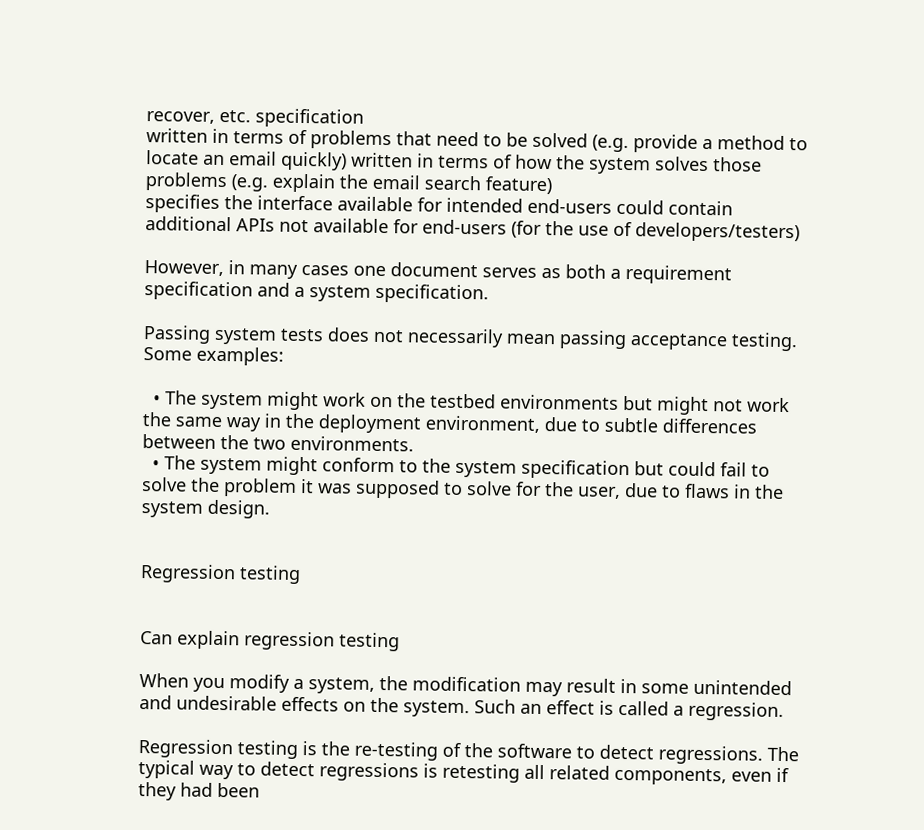recover, etc. specification
written in terms of problems that need to be solved (e.g. provide a method to locate an email quickly) written in terms of how the system solves those problems (e.g. explain the email search feature)
specifies the interface available for intended end-users could contain additional APIs not available for end-users (for the use of developers/testers)

However, in many cases one document serves as both a requirement specification and a system specification.

Passing system tests does not necessarily mean passing acceptance testing. Some examples:

  • The system might work on the testbed environments but might not work the same way in the deployment environment, due to subtle differences between the two environments.
  • The system might conform to the system specification but could fail to solve the problem it was supposed to solve for the user, due to flaws in the system design.


Regression testing


Can explain regression testing

When you modify a system, the modification may result in some unintended and undesirable effects on the system. Such an effect is called a regression.

Regression testing is the re-testing of the software to detect regressions. The typical way to detect regressions is retesting all related components, even if they had been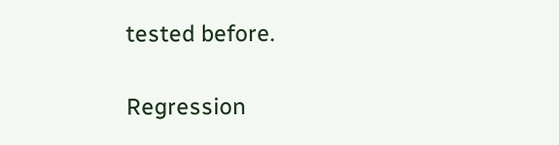tested before.

Regression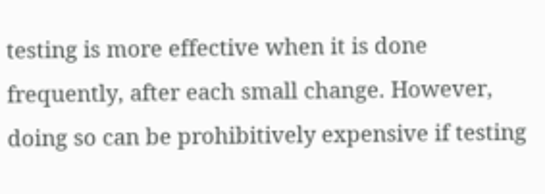testing is more effective when it is done frequently, after each small change. However, doing so can be prohibitively expensive if testing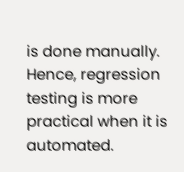is done manually. Hence, regression testing is more practical when it is automated.